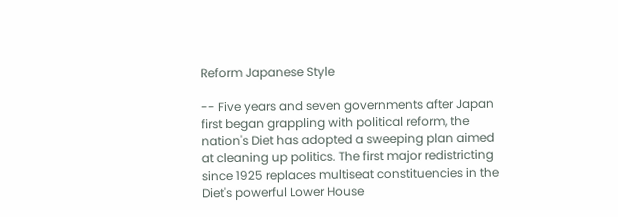Reform Japanese Style

-- Five years and seven governments after Japan first began grappling with political reform, the nation's Diet has adopted a sweeping plan aimed at cleaning up politics. The first major redistricting since 1925 replaces multiseat constituencies in the Diet's powerful Lower House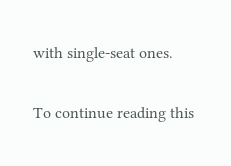with single-seat ones.

To continue reading this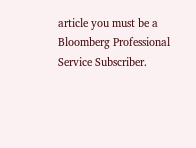article you must be a Bloomberg Professional Service Subscriber.